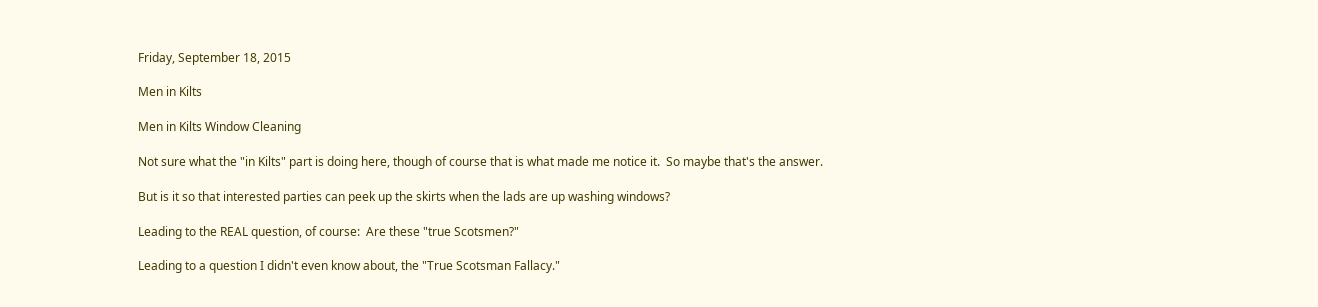Friday, September 18, 2015

Men in Kilts

Men in Kilts Window Cleaning

Not sure what the "in Kilts" part is doing here, though of course that is what made me notice it.  So maybe that's the answer.

But is it so that interested parties can peek up the skirts when the lads are up washing windows?

Leading to the REAL question, of course:  Are these "true Scotsmen?"

Leading to a question I didn't even know about, the "True Scotsman Fallacy."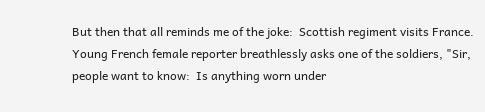But then that all reminds me of the joke:  Scottish regiment visits France.  Young French female reporter breathlessly asks one of the soldiers, "Sir, people want to know:  Is anything worn under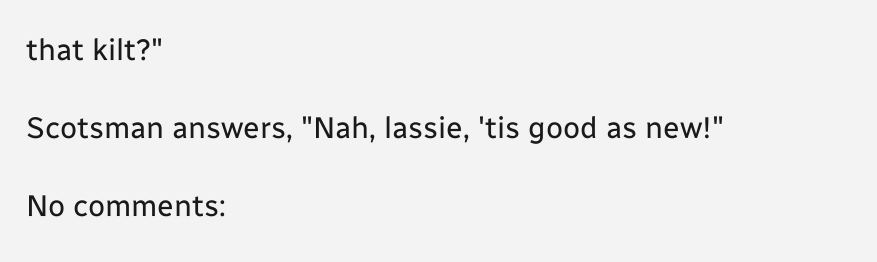that kilt?"

Scotsman answers, "Nah, lassie, 'tis good as new!"

No comments: